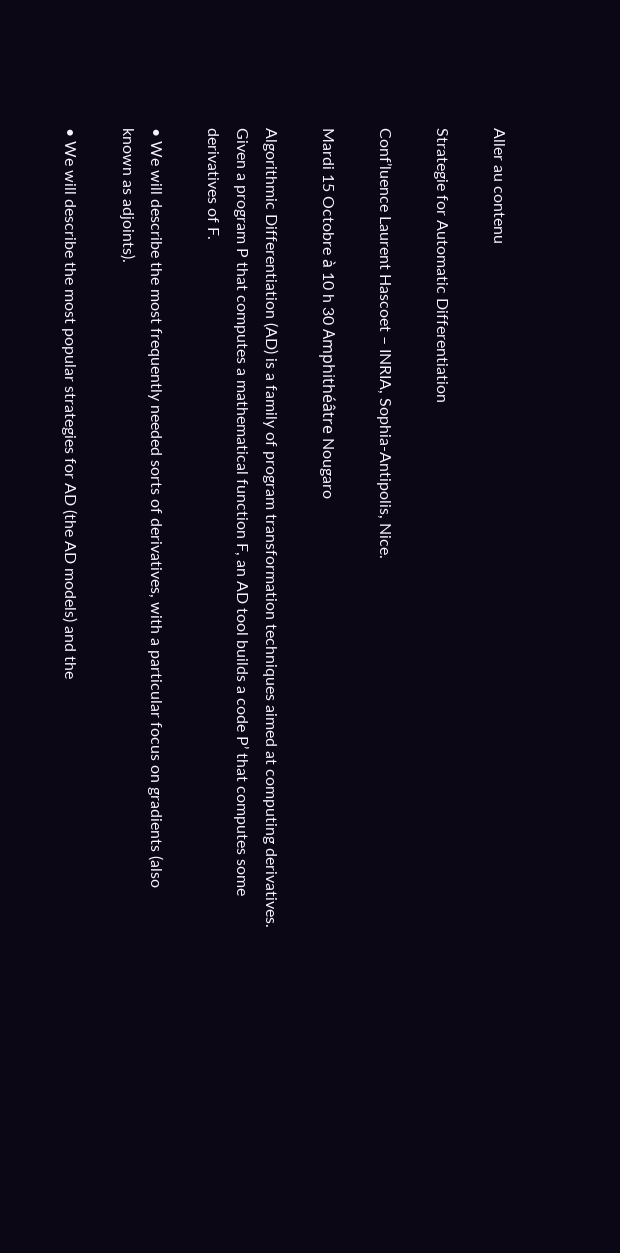Aller au contenu

Strategie for Automatic Differentiation

Conf’luence Laurent Hascoet – INRIA, Sophia-Antipolis, Nice.

Mardi 15 Octobre à 10 h 30 Amphithéâtre Nougaro

Algorithmic Differentiation (AD) is a family of program transformation techniques aimed at computing derivatives. Given a program P that computes a mathematical function F, an AD tool builds a code P’ that computes some derivatives of F.

• We will describe the most frequently needed sorts of derivatives, with a particular focus on gradients (also known as adjoints).

• We will describe the most popular strategies for AD (the AD models) and the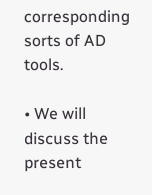corresponding sorts of AD tools.

• We will discuss the present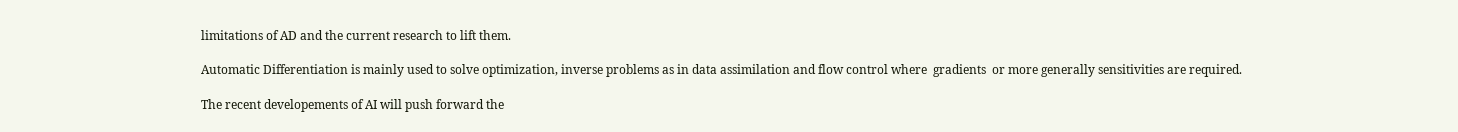limitations of AD and the current research to lift them.

Automatic Differentiation is mainly used to solve optimization, inverse problems as in data assimilation and flow control where  gradients  or more generally sensitivities are required.

The recent developements of AI will push forward the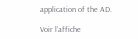application of the AD.

Voir l’affiche